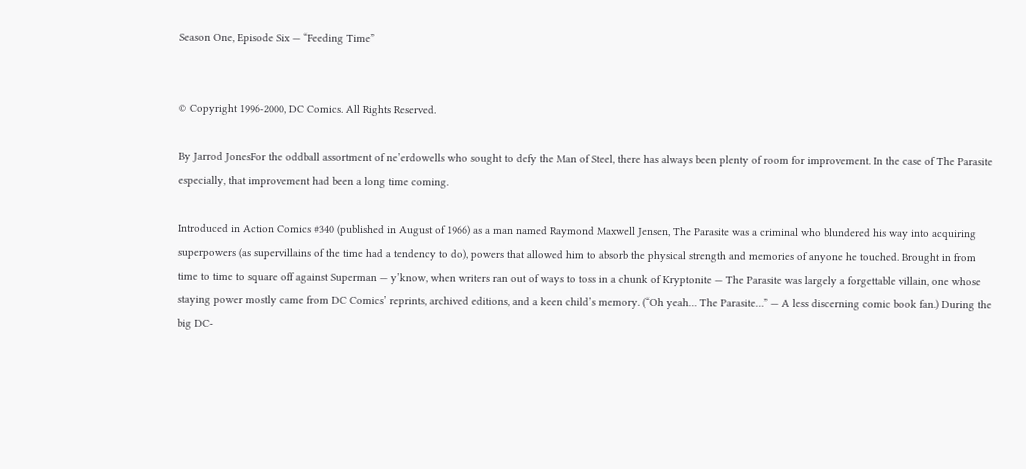Season One, Episode Six — “Feeding Time”


© Copyright 1996-2000, DC Comics. All Rights Reserved.

By Jarrod JonesFor the oddball assortment of ne’erdowells who sought to defy the Man of Steel, there has always been plenty of room for improvement. In the case of The Parasite especially, that improvement had been a long time coming.

Introduced in Action Comics #340 (published in August of 1966) as a man named Raymond Maxwell Jensen, The Parasite was a criminal who blundered his way into acquiring superpowers (as supervillains of the time had a tendency to do), powers that allowed him to absorb the physical strength and memories of anyone he touched. Brought in from time to time to square off against Superman — y’know, when writers ran out of ways to toss in a chunk of Kryptonite — The Parasite was largely a forgettable villain, one whose staying power mostly came from DC Comics’ reprints, archived editions, and a keen child’s memory. (“Oh yeah… The Parasite…” — A less discerning comic book fan.) During the big DC-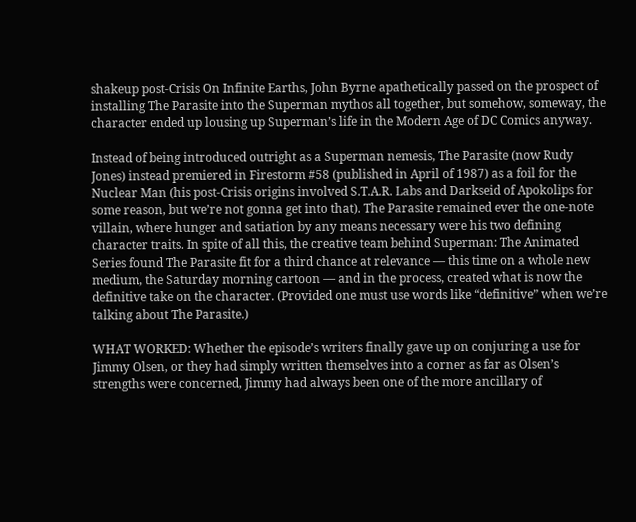shakeup post-Crisis On Infinite Earths, John Byrne apathetically passed on the prospect of installing The Parasite into the Superman mythos all together, but somehow, someway, the character ended up lousing up Superman’s life in the Modern Age of DC Comics anyway.

Instead of being introduced outright as a Superman nemesis, The Parasite (now Rudy Jones) instead premiered in Firestorm #58 (published in April of 1987) as a foil for the Nuclear Man (his post-Crisis origins involved S.T.A.R. Labs and Darkseid of Apokolips for some reason, but we’re not gonna get into that). The Parasite remained ever the one-note villain, where hunger and satiation by any means necessary were his two defining character traits. In spite of all this, the creative team behind Superman: The Animated Series found The Parasite fit for a third chance at relevance — this time on a whole new medium, the Saturday morning cartoon — and in the process, created what is now the definitive take on the character. (Provided one must use words like “definitive” when we’re talking about The Parasite.)

WHAT WORKED: Whether the episode’s writers finally gave up on conjuring a use for Jimmy Olsen, or they had simply written themselves into a corner as far as Olsen’s strengths were concerned, Jimmy had always been one of the more ancillary of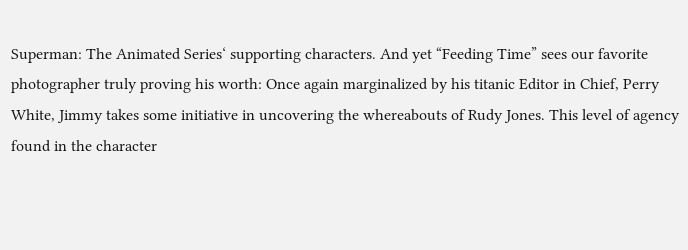Superman: The Animated Series‘ supporting characters. And yet “Feeding Time” sees our favorite photographer truly proving his worth: Once again marginalized by his titanic Editor in Chief, Perry White, Jimmy takes some initiative in uncovering the whereabouts of Rudy Jones. This level of agency found in the character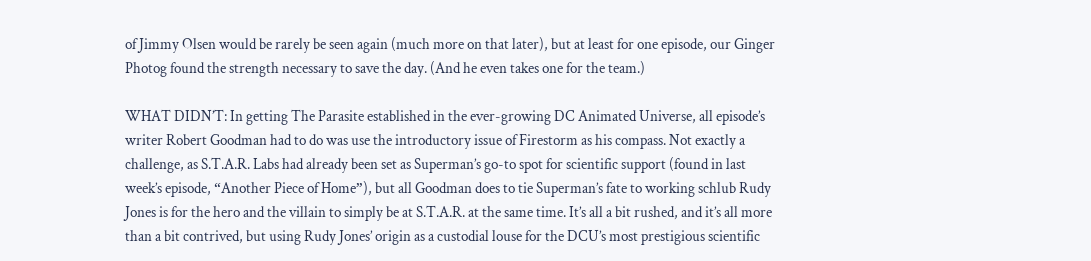of Jimmy Olsen would be rarely be seen again (much more on that later), but at least for one episode, our Ginger Photog found the strength necessary to save the day. (And he even takes one for the team.)

WHAT DIDN’T: In getting The Parasite established in the ever-growing DC Animated Universe, all episode’s writer Robert Goodman had to do was use the introductory issue of Firestorm as his compass. Not exactly a challenge, as S.T.A.R. Labs had already been set as Superman’s go-to spot for scientific support (found in last week’s episode, “Another Piece of Home”), but all Goodman does to tie Superman’s fate to working schlub Rudy Jones is for the hero and the villain to simply be at S.T.A.R. at the same time. It’s all a bit rushed, and it’s all more than a bit contrived, but using Rudy Jones’ origin as a custodial louse for the DCU’s most prestigious scientific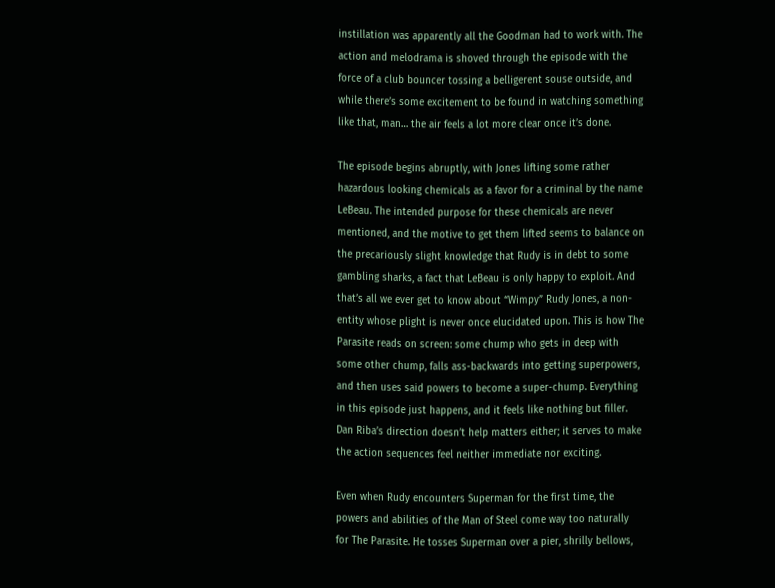instillation was apparently all the Goodman had to work with. The action and melodrama is shoved through the episode with the force of a club bouncer tossing a belligerent souse outside, and while there’s some excitement to be found in watching something like that, man… the air feels a lot more clear once it’s done.

The episode begins abruptly, with Jones lifting some rather hazardous looking chemicals as a favor for a criminal by the name LeBeau. The intended purpose for these chemicals are never mentioned, and the motive to get them lifted seems to balance on the precariously slight knowledge that Rudy is in debt to some gambling sharks, a fact that LeBeau is only happy to exploit. And that’s all we ever get to know about “Wimpy” Rudy Jones, a non-entity whose plight is never once elucidated upon. This is how The Parasite reads on screen: some chump who gets in deep with some other chump, falls ass-backwards into getting superpowers, and then uses said powers to become a super-chump. Everything in this episode just happens, and it feels like nothing but filler. Dan Riba’s direction doesn’t help matters either; it serves to make the action sequences feel neither immediate nor exciting.

Even when Rudy encounters Superman for the first time, the powers and abilities of the Man of Steel come way too naturally for The Parasite. He tosses Superman over a pier, shrilly bellows,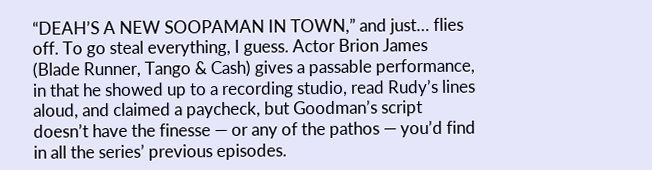“DEAH’S A NEW SOOPAMAN IN TOWN,” and just… flies off. To go steal everything, I guess. Actor Brion James (Blade Runner, Tango & Cash) gives a passable performance, in that he showed up to a recording studio, read Rudy’s lines aloud, and claimed a paycheck, but Goodman’s script doesn’t have the finesse — or any of the pathos — you’d find in all the series’ previous episodes.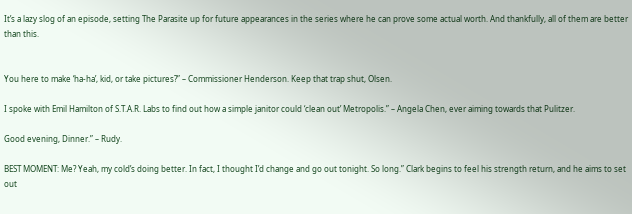It’s a lazy slog of an episode, setting The Parasite up for future appearances in the series where he can prove some actual worth. And thankfully, all of them are better than this.


You here to make ‘ha-ha’, kid, or take pictures?” – Commissioner Henderson. Keep that trap shut, Olsen.

I spoke with Emil Hamilton of S.T.A.R. Labs to find out how a simple janitor could ‘clean out’ Metropolis.” – Angela Chen, ever aiming towards that Pulitzer.

Good evening, Dinner.” – Rudy.

BEST MOMENT: Me? Yeah, my cold’s doing better. In fact, I thought I’d change and go out tonight. So long.” Clark begins to feel his strength return, and he aims to set out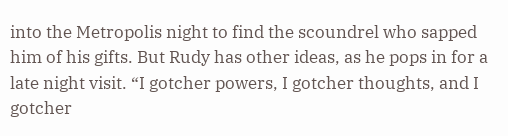into the Metropolis night to find the scoundrel who sapped him of his gifts. But Rudy has other ideas, as he pops in for a late night visit. “I gotcher powers, I gotcher thoughts, and I gotcher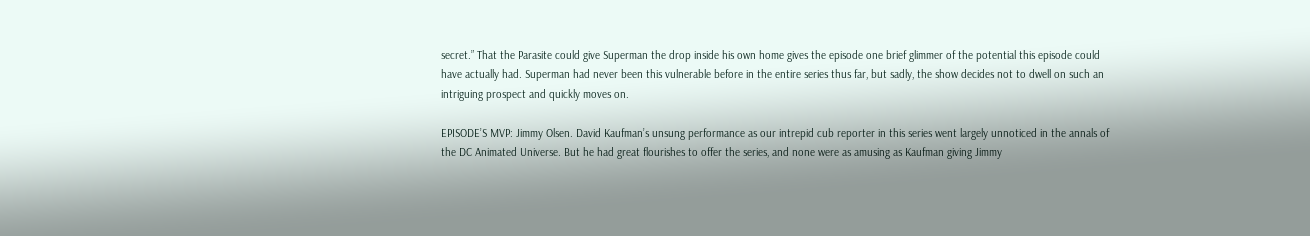secret.” That the Parasite could give Superman the drop inside his own home gives the episode one brief glimmer of the potential this episode could have actually had. Superman had never been this vulnerable before in the entire series thus far, but sadly, the show decides not to dwell on such an intriguing prospect and quickly moves on.

EPISODE’S MVP: Jimmy Olsen. David Kaufman’s unsung performance as our intrepid cub reporter in this series went largely unnoticed in the annals of the DC Animated Universe. But he had great flourishes to offer the series, and none were as amusing as Kaufman giving Jimmy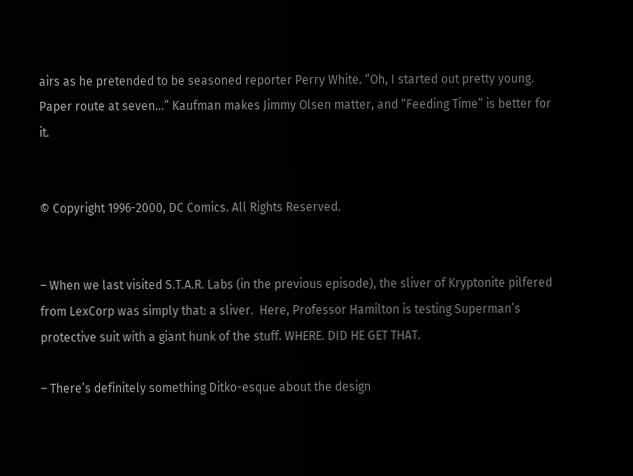airs as he pretended to be seasoned reporter Perry White. “Oh, I started out pretty young. Paper route at seven…” Kaufman makes Jimmy Olsen matter, and “Feeding Time” is better for it.


© Copyright 1996-2000, DC Comics. All Rights Reserved.


– When we last visited S.T.A.R. Labs (in the previous episode), the sliver of Kryptonite pilfered from LexCorp was simply that: a sliver.  Here, Professor Hamilton is testing Superman’s protective suit with a giant hunk of the stuff. WHERE. DID HE GET THAT.

– There’s definitely something Ditko-esque about the design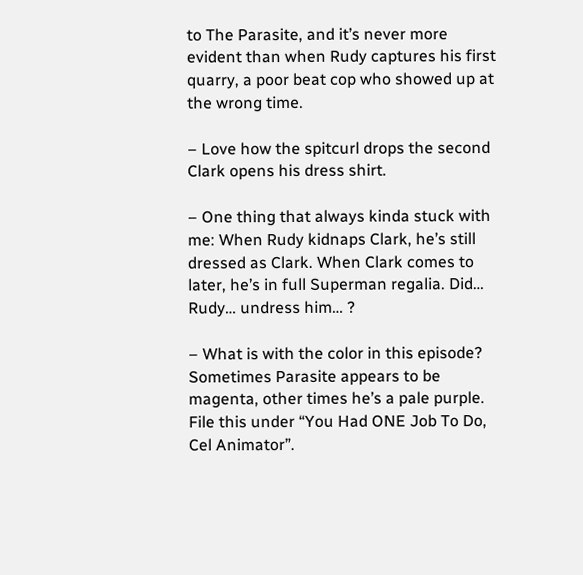to The Parasite, and it’s never more evident than when Rudy captures his first quarry, a poor beat cop who showed up at the wrong time.

– Love how the spitcurl drops the second Clark opens his dress shirt.

– One thing that always kinda stuck with me: When Rudy kidnaps Clark, he’s still dressed as Clark. When Clark comes to later, he’s in full Superman regalia. Did… Rudy… undress him… ?

– What is with the color in this episode? Sometimes Parasite appears to be magenta, other times he’s a pale purple. File this under “You Had ONE Job To Do, Cel Animator”.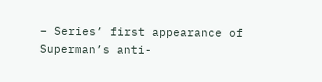– Series’ first appearance of Superman’s anti-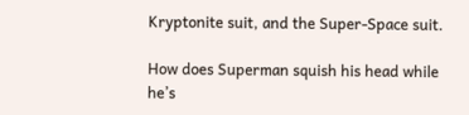Kryptonite suit, and the Super-Space suit.

How does Superman squish his head while he’s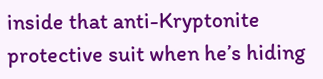inside that anti-Kryptonite protective suit when he’s hiding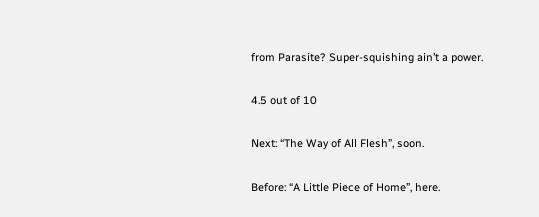from Parasite? Super-squishing ain’t a power.

4.5 out of 10

Next: “The Way of All Flesh”, soon.

Before: “A Little Piece of Home”, here.